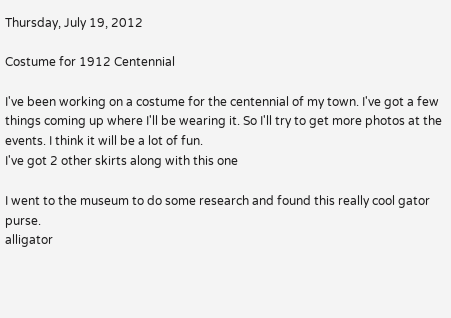Thursday, July 19, 2012

Costume for 1912 Centennial

I've been working on a costume for the centennial of my town. I've got a few things coming up where I'll be wearing it. So I'll try to get more photos at the events. I think it will be a lot of fun.
I've got 2 other skirts along with this one

I went to the museum to do some research and found this really cool gator purse.
alligator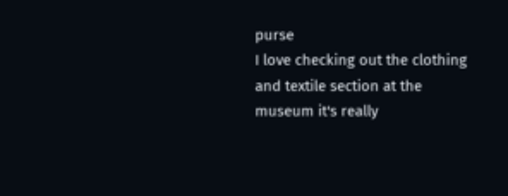purse
I love checking out the clothing and textile section at the museum it's really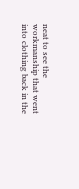neat to see the workmanship that went into clothing back in the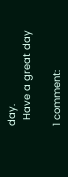day.
  Have a great day

1 comment: